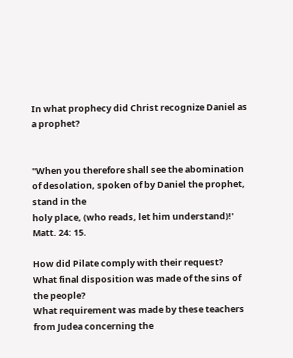In what prophecy did Christ recognize Daniel as a prophet?


"When you therefore shall see the abomination of desolation, spoken of by Daniel the prophet, stand in the
holy place, (who reads, let him understand)!' Matt. 24: 15.

How did Pilate comply with their request?
What final disposition was made of the sins of the people?
What requirement was made by these teachers from Judea concerning the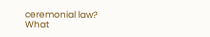ceremonial law?
What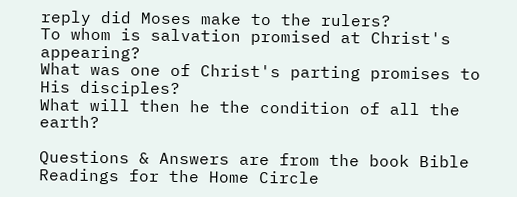reply did Moses make to the rulers?
To whom is salvation promised at Christ's appearing?
What was one of Christ's parting promises to His disciples?
What will then he the condition of all the earth?

Questions & Answers are from the book Bible Readings for the Home Circle